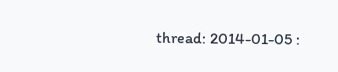thread: 2014-01-05 :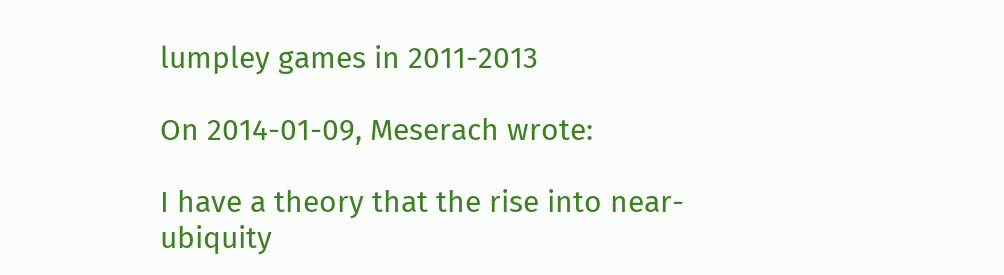lumpley games in 2011-2013

On 2014-01-09, Meserach wrote:

I have a theory that the rise into near-ubiquity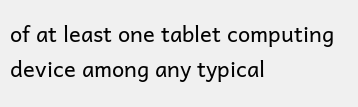of at least one tablet computing device among any typical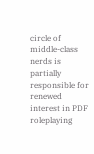circle of middle-class nerds is partially responsible for renewed interest in PDF roleplaying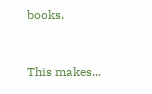books.


This makes...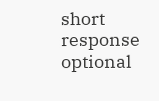short response
optional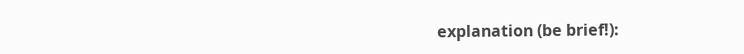explanation (be brief!):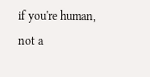if you're human, not a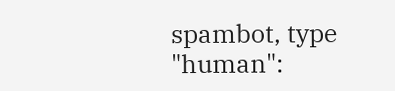spambot, type "human":